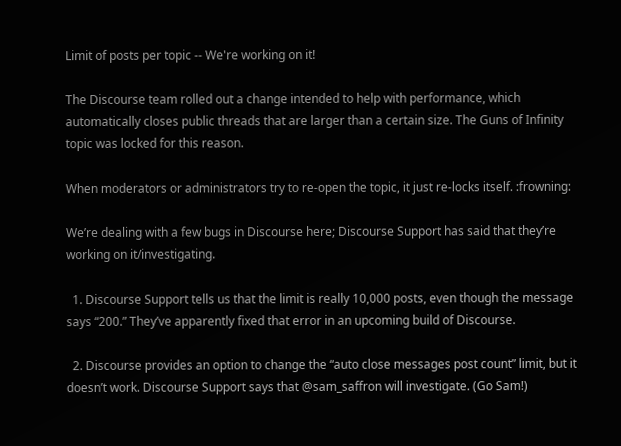Limit of posts per topic -- We're working on it!

The Discourse team rolled out a change intended to help with performance, which automatically closes public threads that are larger than a certain size. The Guns of Infinity topic was locked for this reason.

When moderators or administrators try to re-open the topic, it just re-locks itself. :frowning:

We’re dealing with a few bugs in Discourse here; Discourse Support has said that they’re working on it/investigating.

  1. Discourse Support tells us that the limit is really 10,000 posts, even though the message says “200.” They’ve apparently fixed that error in an upcoming build of Discourse.

  2. Discourse provides an option to change the “auto close messages post count” limit, but it doesn’t work. Discourse Support says that @sam_saffron will investigate. (Go Sam!)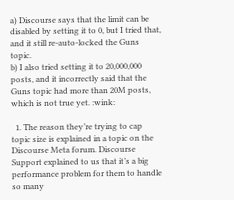a) Discourse says that the limit can be disabled by setting it to 0, but I tried that, and it still re-auto-locked the Guns topic.
b) I also tried setting it to 20,000,000 posts, and it incorrectly said that the Guns topic had more than 20M posts, which is not true yet. :wink:

  1. The reason they’re trying to cap topic size is explained in a topic on the Discourse Meta forum. Discourse Support explained to us that it’s a big performance problem for them to handle so many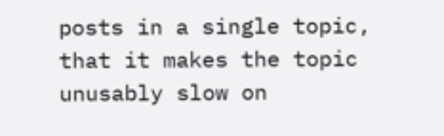posts in a single topic, that it makes the topic unusably slow on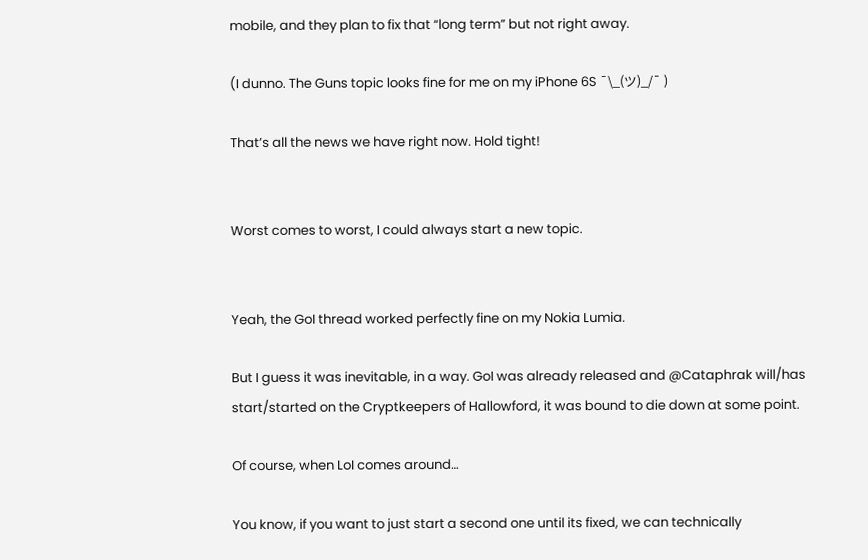mobile, and they plan to fix that “long term” but not right away.

(I dunno. The Guns topic looks fine for me on my iPhone 6S ¯\_(ツ)_/¯ )

That’s all the news we have right now. Hold tight!


Worst comes to worst, I could always start a new topic.


Yeah, the GoI thread worked perfectly fine on my Nokia Lumia.

But I guess it was inevitable, in a way. GoI was already released and @Cataphrak will/has start/started on the Cryptkeepers of Hallowford, it was bound to die down at some point.

Of course, when LoI comes around…

You know, if you want to just start a second one until its fixed, we can technically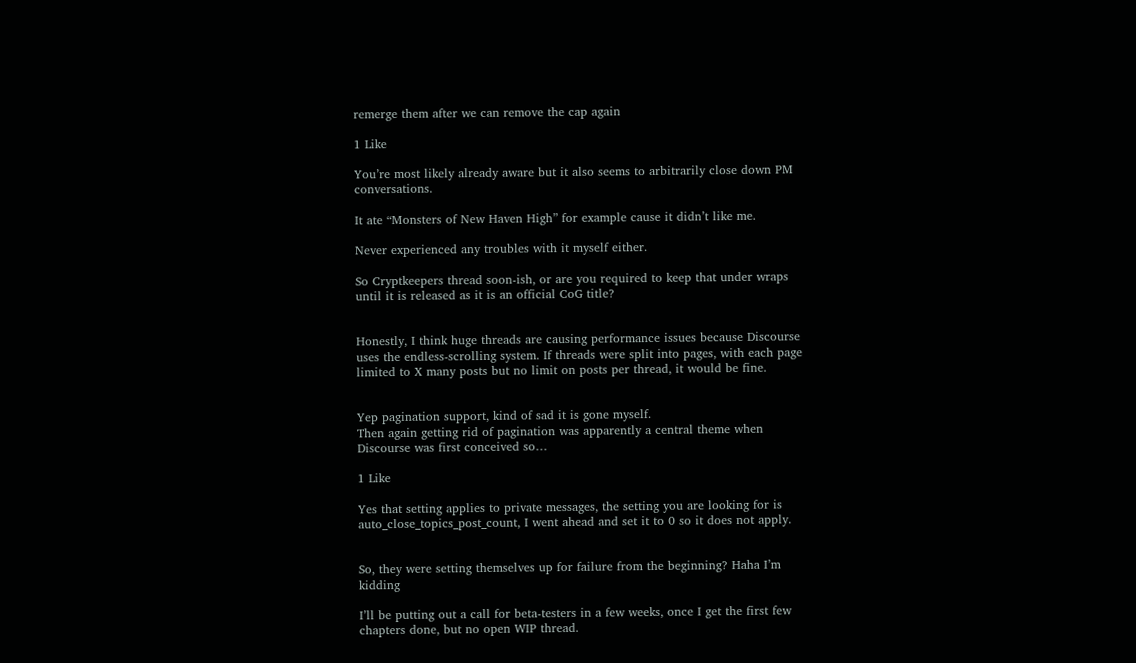remerge them after we can remove the cap again

1 Like

You’re most likely already aware but it also seems to arbitrarily close down PM conversations.

It ate “Monsters of New Haven High” for example cause it didn’t like me.

Never experienced any troubles with it myself either.

So Cryptkeepers thread soon-ish, or are you required to keep that under wraps until it is released as it is an official CoG title?


Honestly, I think huge threads are causing performance issues because Discourse uses the endless-scrolling system. If threads were split into pages, with each page limited to X many posts but no limit on posts per thread, it would be fine.


Yep pagination support, kind of sad it is gone myself.
Then again getting rid of pagination was apparently a central theme when Discourse was first conceived so…

1 Like

Yes that setting applies to private messages, the setting you are looking for is auto_close_topics_post_count, I went ahead and set it to 0 so it does not apply.


So, they were setting themselves up for failure from the beginning? Haha I’m kidding

I’ll be putting out a call for beta-testers in a few weeks, once I get the first few chapters done, but no open WIP thread.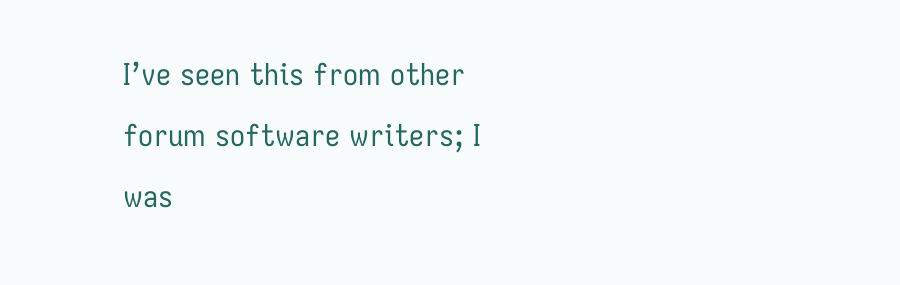I’ve seen this from other forum software writers; I was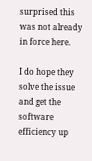surprised this was not already in force here.

I do hope they solve the issue and get the software efficiency up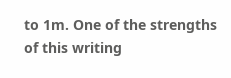to 1m. One of the strengths of this writing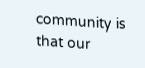community is that our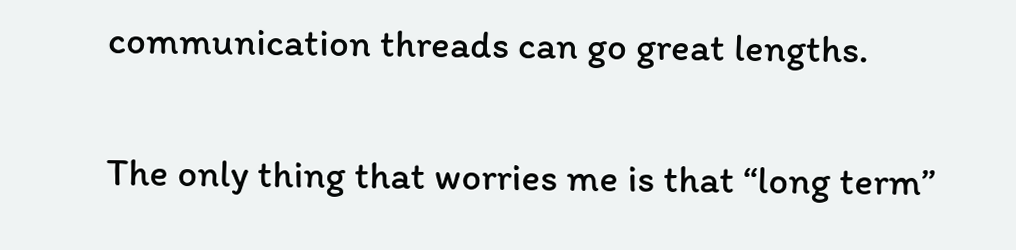communication threads can go great lengths.

The only thing that worries me is that “long term”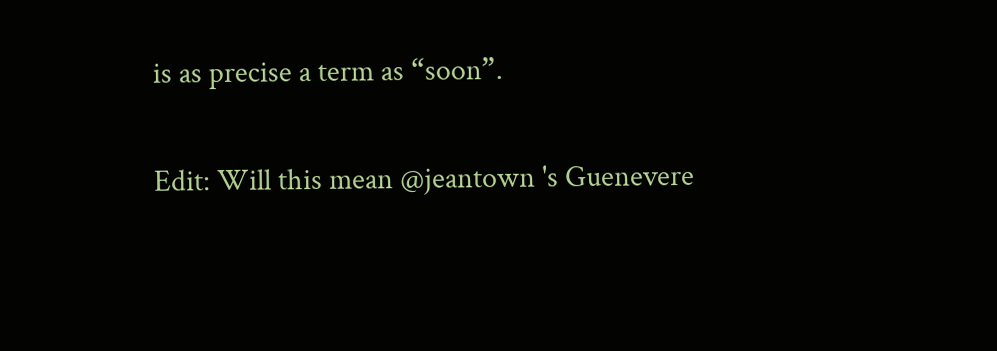is as precise a term as “soon”.

Edit: Will this mean @jeantown 's Guenevere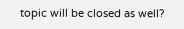topic will be closed as well?